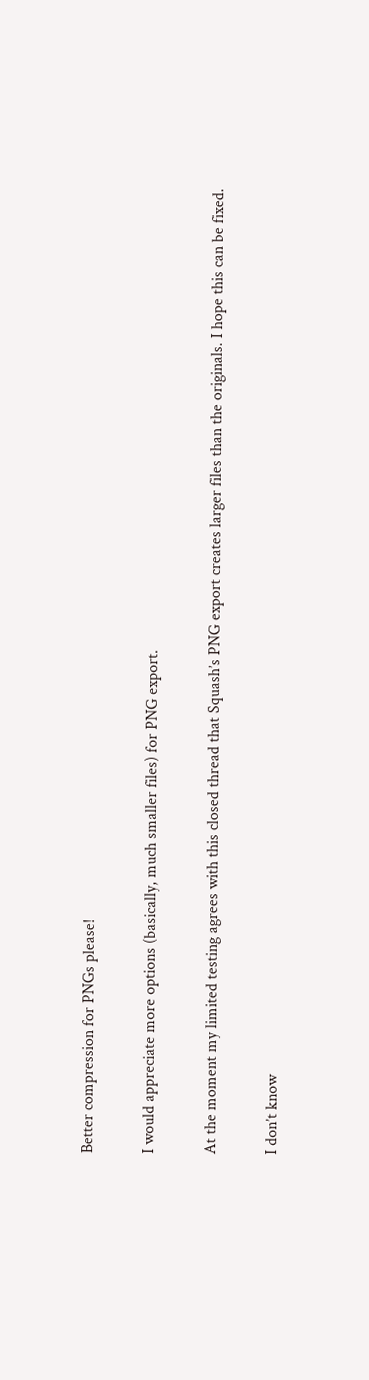Better compression for PNGs please!

I would appreciate more options (basically, much smaller files) for PNG export.

At the moment my limited testing agrees with this closed thread that Squash’s PNG export creates larger files than the originals. I hope this can be fixed.

I don’t know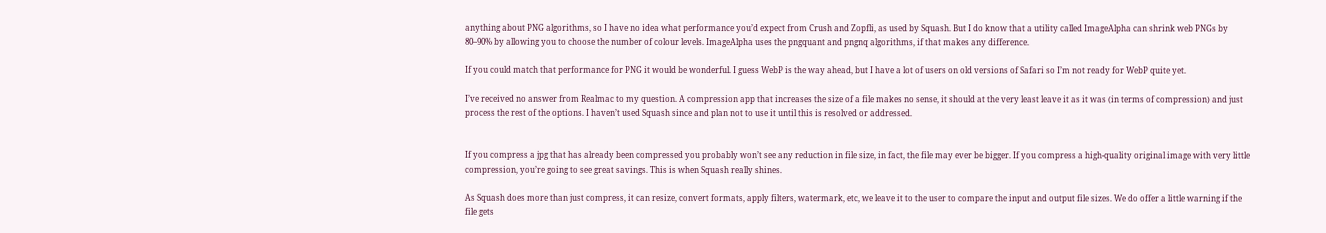anything about PNG algorithms, so I have no idea what performance you’d expect from Crush and Zopfli, as used by Squash. But I do know that a utility called ImageAlpha can shrink web PNGs by 80–90% by allowing you to choose the number of colour levels. ImageAlpha uses the pngquant and pngnq algorithms, if that makes any difference.

If you could match that performance for PNG it would be wonderful. I guess WebP is the way ahead, but I have a lot of users on old versions of Safari so I’m not ready for WebP quite yet.

I’ve received no answer from Realmac to my question. A compression app that increases the size of a file makes no sense, it should at the very least leave it as it was (in terms of compression) and just process the rest of the options. I haven’t used Squash since and plan not to use it until this is resolved or addressed.


If you compress a jpg that has already been compressed you probably won’t see any reduction in file size, in fact, the file may ever be bigger. If you compress a high-quality original image with very little compression, you’re going to see great savings. This is when Squash really shines.

As Squash does more than just compress, it can resize, convert formats, apply filters, watermark, etc, we leave it to the user to compare the input and output file sizes. We do offer a little warning if the file gets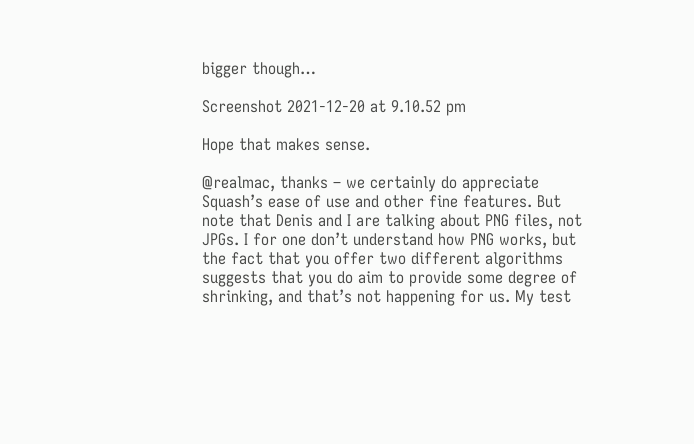bigger though…

Screenshot 2021-12-20 at 9.10.52 pm

Hope that makes sense.

@realmac, thanks – we certainly do appreciate Squash’s ease of use and other fine features. But note that Denis and I are talking about PNG files, not JPGs. I for one don’t understand how PNG works, but the fact that you offer two different algorithms suggests that you do aim to provide some degree of shrinking, and that’s not happening for us. My test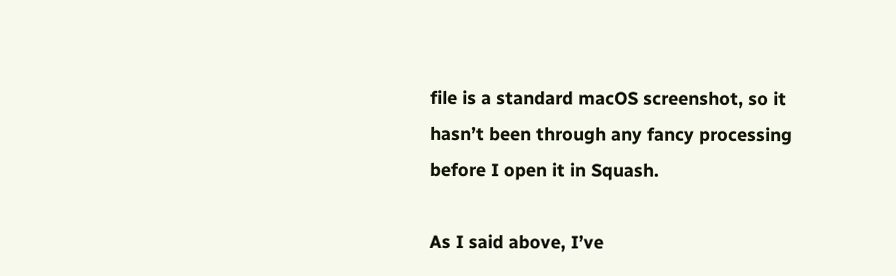file is a standard macOS screenshot, so it hasn’t been through any fancy processing before I open it in Squash.

As I said above, I’ve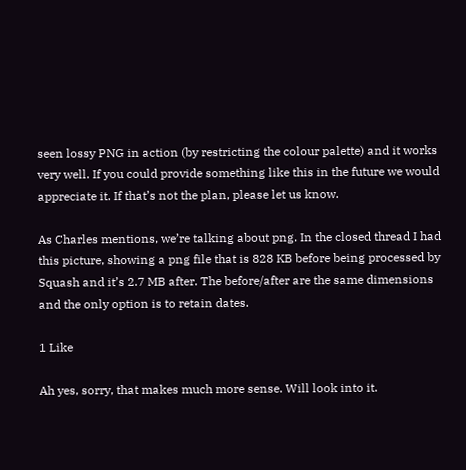seen lossy PNG in action (by restricting the colour palette) and it works very well. If you could provide something like this in the future we would appreciate it. If that’s not the plan, please let us know.

As Charles mentions, we’re talking about png. In the closed thread I had this picture, showing a png file that is 828 KB before being processed by Squash and it’s 2.7 MB after. The before/after are the same dimensions and the only option is to retain dates.

1 Like

Ah yes, sorry, that makes much more sense. Will look into it.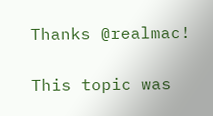Thanks @realmac!

This topic was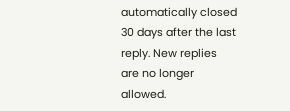automatically closed 30 days after the last reply. New replies are no longer allowed.